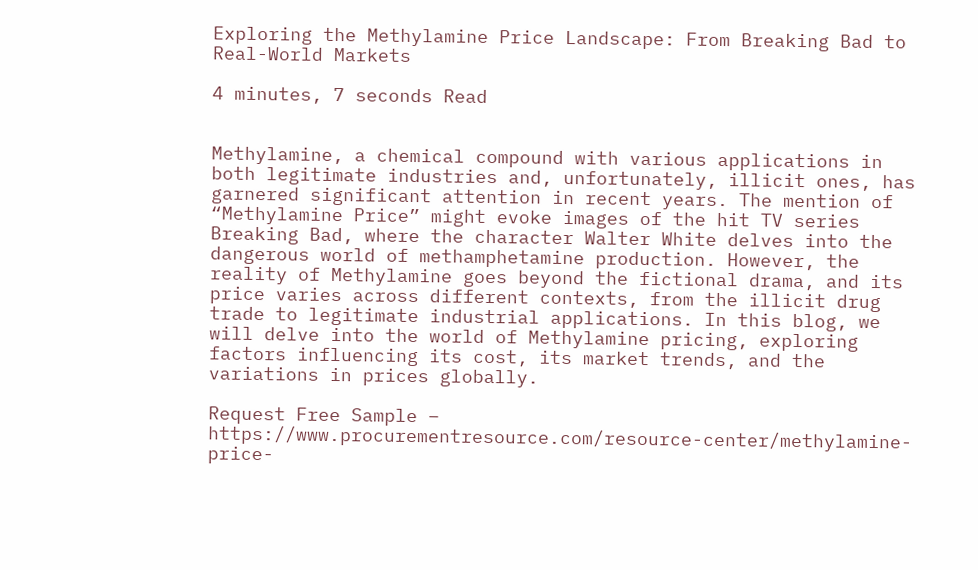Exploring the Methylamine Price Landscape: From Breaking Bad to Real-World Markets

4 minutes, 7 seconds Read


Methylamine, a chemical compound with various applications in both legitimate industries and, unfortunately, illicit ones, has garnered significant attention in recent years. The mention of “Methylamine Price” might evoke images of the hit TV series Breaking Bad, where the character Walter White delves into the dangerous world of methamphetamine production. However, the reality of Methylamine goes beyond the fictional drama, and its price varies across different contexts, from the illicit drug trade to legitimate industrial applications. In this blog, we will delve into the world of Methylamine pricing, exploring factors influencing its cost, its market trends, and the variations in prices globally.

Request Free Sample –  https://www.procurementresource.com/resource-center/methylamine-price-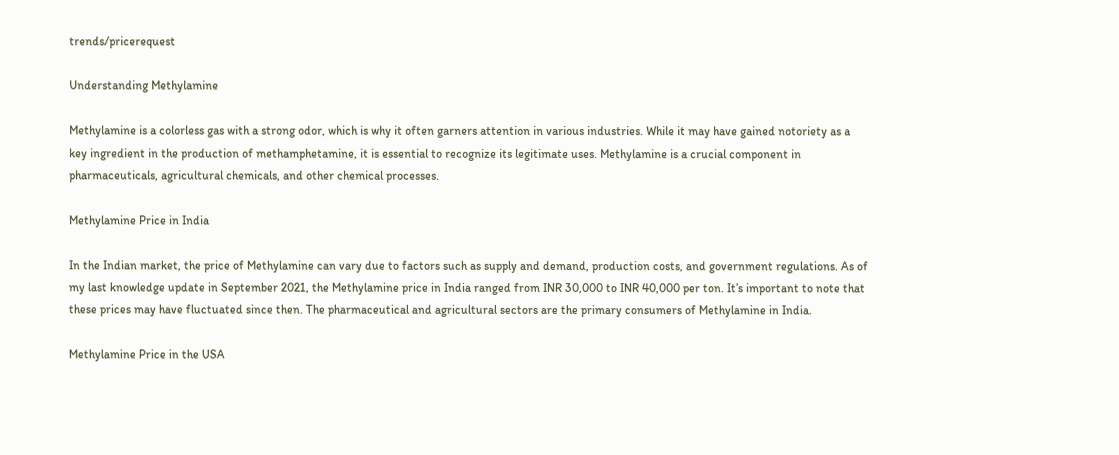trends/pricerequest

Understanding Methylamine

Methylamine is a colorless gas with a strong odor, which is why it often garners attention in various industries. While it may have gained notoriety as a key ingredient in the production of methamphetamine, it is essential to recognize its legitimate uses. Methylamine is a crucial component in pharmaceuticals, agricultural chemicals, and other chemical processes.

Methylamine Price in India

In the Indian market, the price of Methylamine can vary due to factors such as supply and demand, production costs, and government regulations. As of my last knowledge update in September 2021, the Methylamine price in India ranged from INR 30,000 to INR 40,000 per ton. It’s important to note that these prices may have fluctuated since then. The pharmaceutical and agricultural sectors are the primary consumers of Methylamine in India.

Methylamine Price in the USA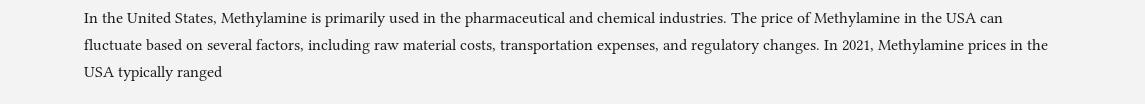In the United States, Methylamine is primarily used in the pharmaceutical and chemical industries. The price of Methylamine in the USA can fluctuate based on several factors, including raw material costs, transportation expenses, and regulatory changes. In 2021, Methylamine prices in the USA typically ranged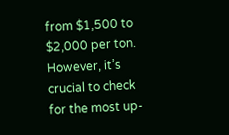from $1,500 to $2,000 per ton. However, it’s crucial to check for the most up-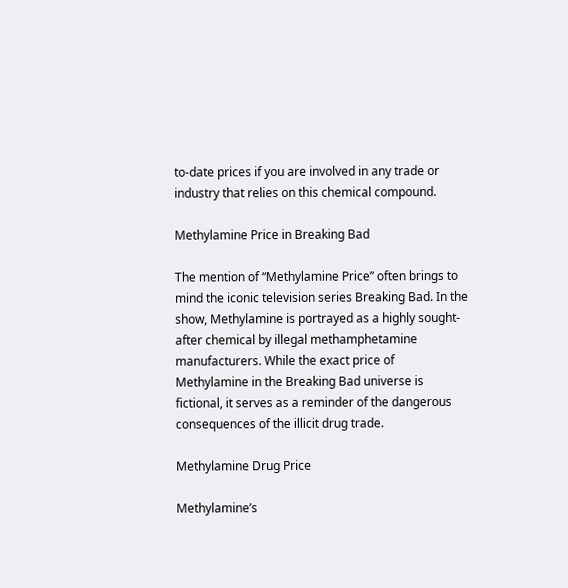to-date prices if you are involved in any trade or industry that relies on this chemical compound.

Methylamine Price in Breaking Bad

The mention of “Methylamine Price” often brings to mind the iconic television series Breaking Bad. In the show, Methylamine is portrayed as a highly sought-after chemical by illegal methamphetamine manufacturers. While the exact price of Methylamine in the Breaking Bad universe is fictional, it serves as a reminder of the dangerous consequences of the illicit drug trade.

Methylamine Drug Price

Methylamine’s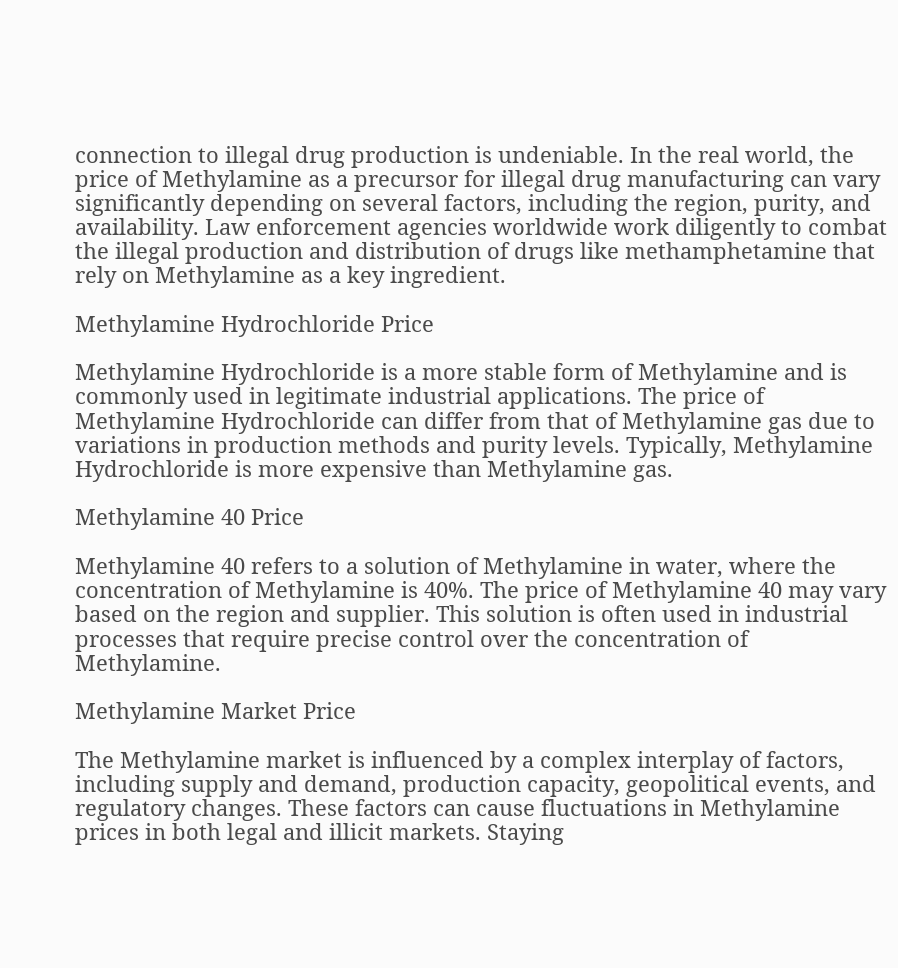connection to illegal drug production is undeniable. In the real world, the price of Methylamine as a precursor for illegal drug manufacturing can vary significantly depending on several factors, including the region, purity, and availability. Law enforcement agencies worldwide work diligently to combat the illegal production and distribution of drugs like methamphetamine that rely on Methylamine as a key ingredient.

Methylamine Hydrochloride Price

Methylamine Hydrochloride is a more stable form of Methylamine and is commonly used in legitimate industrial applications. The price of Methylamine Hydrochloride can differ from that of Methylamine gas due to variations in production methods and purity levels. Typically, Methylamine Hydrochloride is more expensive than Methylamine gas.

Methylamine 40 Price

Methylamine 40 refers to a solution of Methylamine in water, where the concentration of Methylamine is 40%. The price of Methylamine 40 may vary based on the region and supplier. This solution is often used in industrial processes that require precise control over the concentration of Methylamine.

Methylamine Market Price

The Methylamine market is influenced by a complex interplay of factors, including supply and demand, production capacity, geopolitical events, and regulatory changes. These factors can cause fluctuations in Methylamine prices in both legal and illicit markets. Staying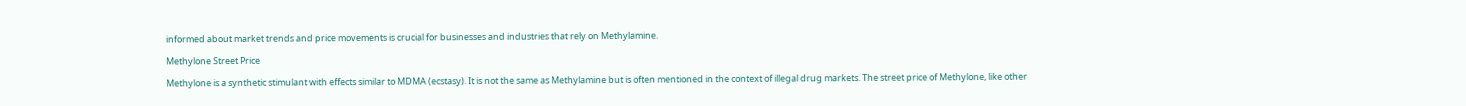informed about market trends and price movements is crucial for businesses and industries that rely on Methylamine.

Methylone Street Price

Methylone is a synthetic stimulant with effects similar to MDMA (ecstasy). It is not the same as Methylamine but is often mentioned in the context of illegal drug markets. The street price of Methylone, like other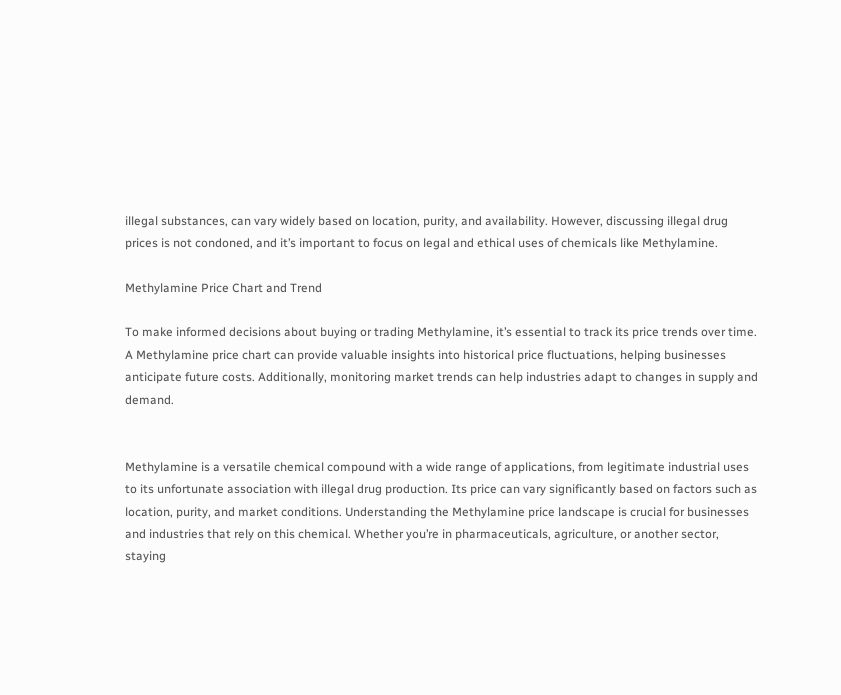illegal substances, can vary widely based on location, purity, and availability. However, discussing illegal drug prices is not condoned, and it’s important to focus on legal and ethical uses of chemicals like Methylamine.

Methylamine Price Chart and Trend

To make informed decisions about buying or trading Methylamine, it’s essential to track its price trends over time. A Methylamine price chart can provide valuable insights into historical price fluctuations, helping businesses anticipate future costs. Additionally, monitoring market trends can help industries adapt to changes in supply and demand.


Methylamine is a versatile chemical compound with a wide range of applications, from legitimate industrial uses to its unfortunate association with illegal drug production. Its price can vary significantly based on factors such as location, purity, and market conditions. Understanding the Methylamine price landscape is crucial for businesses and industries that rely on this chemical. Whether you’re in pharmaceuticals, agriculture, or another sector, staying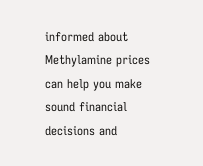informed about Methylamine prices can help you make sound financial decisions and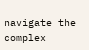navigate the complex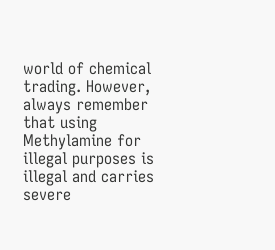world of chemical trading. However, always remember that using Methylamine for illegal purposes is illegal and carries severe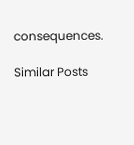consequences.

Similar Posts